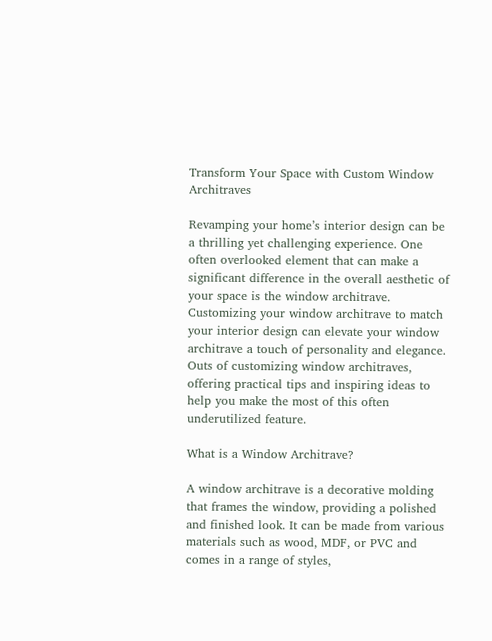Transform Your Space with Custom Window Architraves

Revamping your home’s interior design can be a thrilling yet challenging experience. One often overlooked element that can make a significant difference in the overall aesthetic of your space is the window architrave. Customizing your window architrave to match your interior design can elevate your window architrave a touch of personality and elegance. Outs of customizing window architraves, offering practical tips and inspiring ideas to help you make the most of this often underutilized feature.

What is a Window Architrave?

A window architrave is a decorative molding that frames the window, providing a polished and finished look. It can be made from various materials such as wood, MDF, or PVC and comes in a range of styles,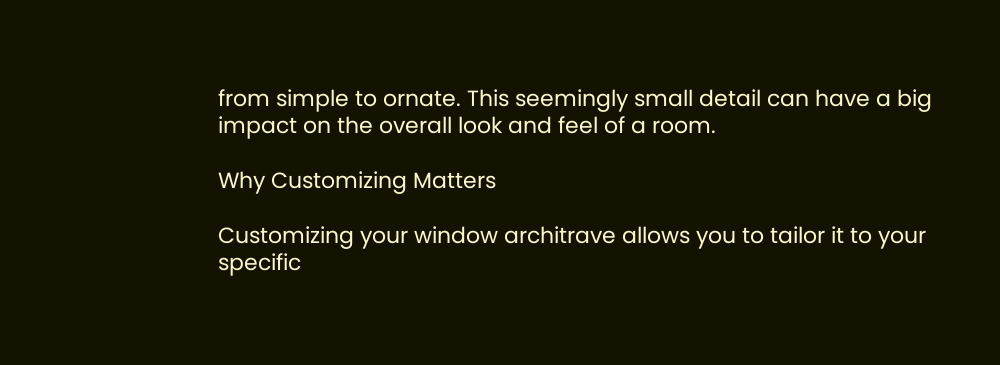from simple to ornate. This seemingly small detail can have a big impact on the overall look and feel of a room.

Why Customizing Matters

Customizing your window architrave allows you to tailor it to your specific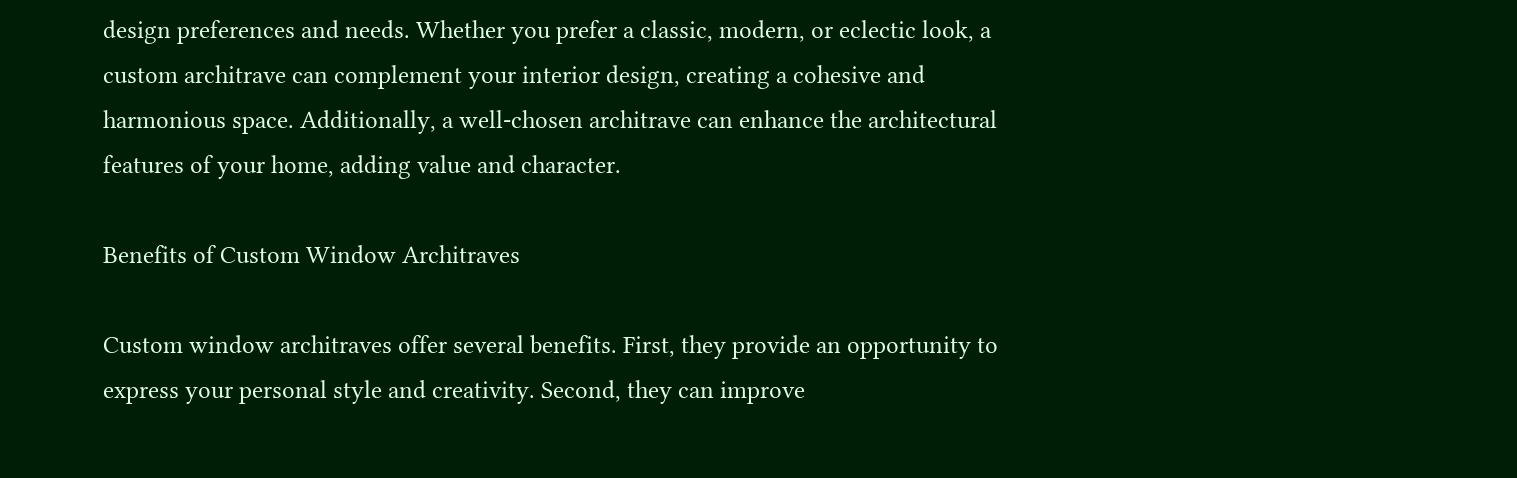design preferences and needs. Whether you prefer a classic, modern, or eclectic look, a custom architrave can complement your interior design, creating a cohesive and harmonious space. Additionally, a well-chosen architrave can enhance the architectural features of your home, adding value and character.

Benefits of Custom Window Architraves

Custom window architraves offer several benefits. First, they provide an opportunity to express your personal style and creativity. Second, they can improve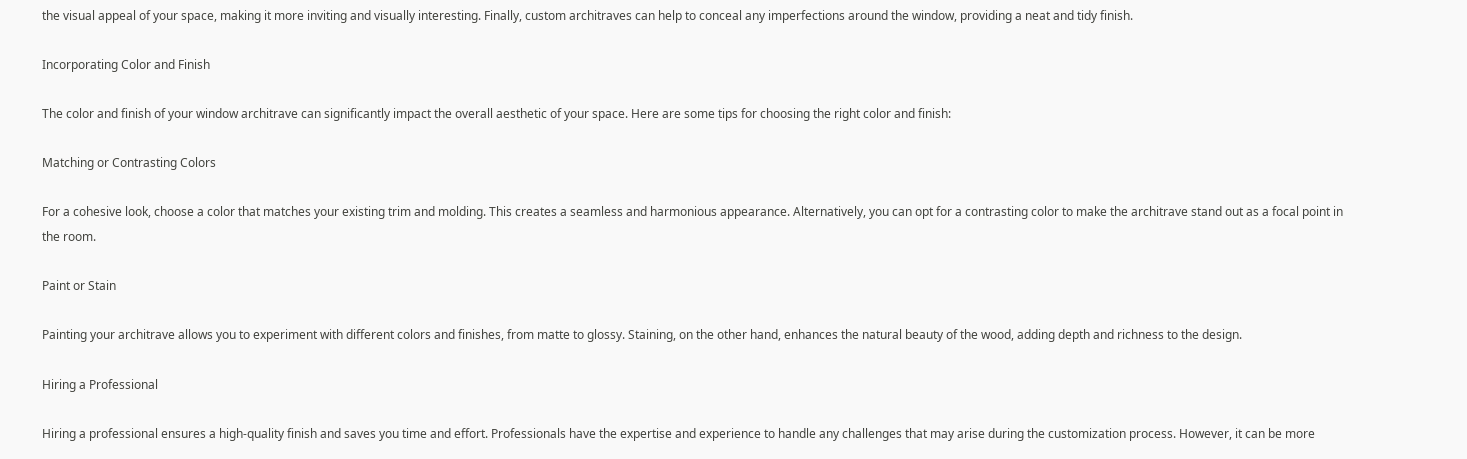the visual appeal of your space, making it more inviting and visually interesting. Finally, custom architraves can help to conceal any imperfections around the window, providing a neat and tidy finish.

Incorporating Color and Finish

The color and finish of your window architrave can significantly impact the overall aesthetic of your space. Here are some tips for choosing the right color and finish:

Matching or Contrasting Colors

For a cohesive look, choose a color that matches your existing trim and molding. This creates a seamless and harmonious appearance. Alternatively, you can opt for a contrasting color to make the architrave stand out as a focal point in the room.

Paint or Stain

Painting your architrave allows you to experiment with different colors and finishes, from matte to glossy. Staining, on the other hand, enhances the natural beauty of the wood, adding depth and richness to the design.

Hiring a Professional

Hiring a professional ensures a high-quality finish and saves you time and effort. Professionals have the expertise and experience to handle any challenges that may arise during the customization process. However, it can be more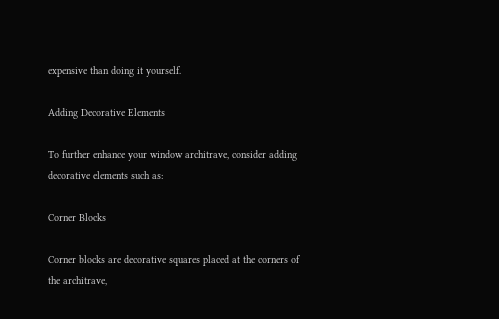expensive than doing it yourself.

Adding Decorative Elements

To further enhance your window architrave, consider adding decorative elements such as:

Corner Blocks

Corner blocks are decorative squares placed at the corners of the architrave,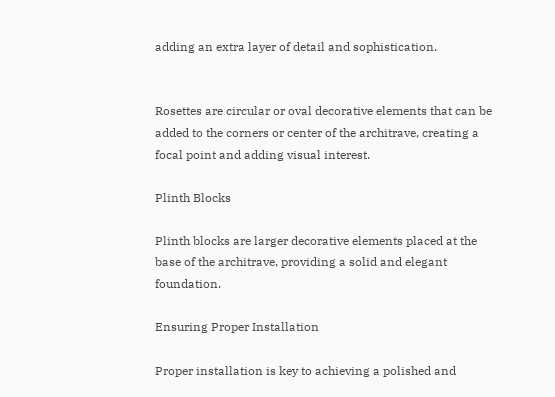adding an extra layer of detail and sophistication.


Rosettes are circular or oval decorative elements that can be added to the corners or center of the architrave, creating a focal point and adding visual interest.

Plinth Blocks

Plinth blocks are larger decorative elements placed at the base of the architrave, providing a solid and elegant foundation.

Ensuring Proper Installation

Proper installation is key to achieving a polished and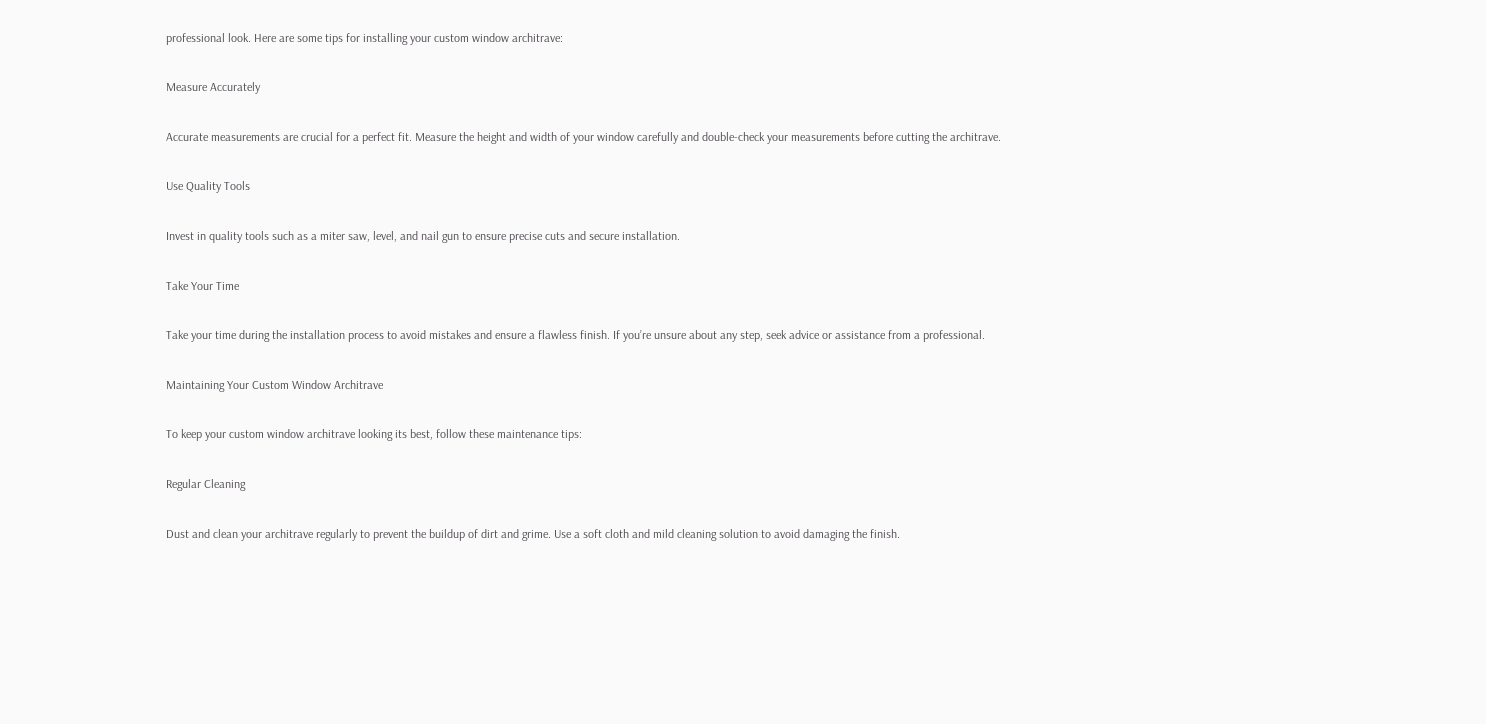professional look. Here are some tips for installing your custom window architrave:

Measure Accurately

Accurate measurements are crucial for a perfect fit. Measure the height and width of your window carefully and double-check your measurements before cutting the architrave.

Use Quality Tools

Invest in quality tools such as a miter saw, level, and nail gun to ensure precise cuts and secure installation.

Take Your Time

Take your time during the installation process to avoid mistakes and ensure a flawless finish. If you’re unsure about any step, seek advice or assistance from a professional.

Maintaining Your Custom Window Architrave

To keep your custom window architrave looking its best, follow these maintenance tips:

Regular Cleaning

Dust and clean your architrave regularly to prevent the buildup of dirt and grime. Use a soft cloth and mild cleaning solution to avoid damaging the finish.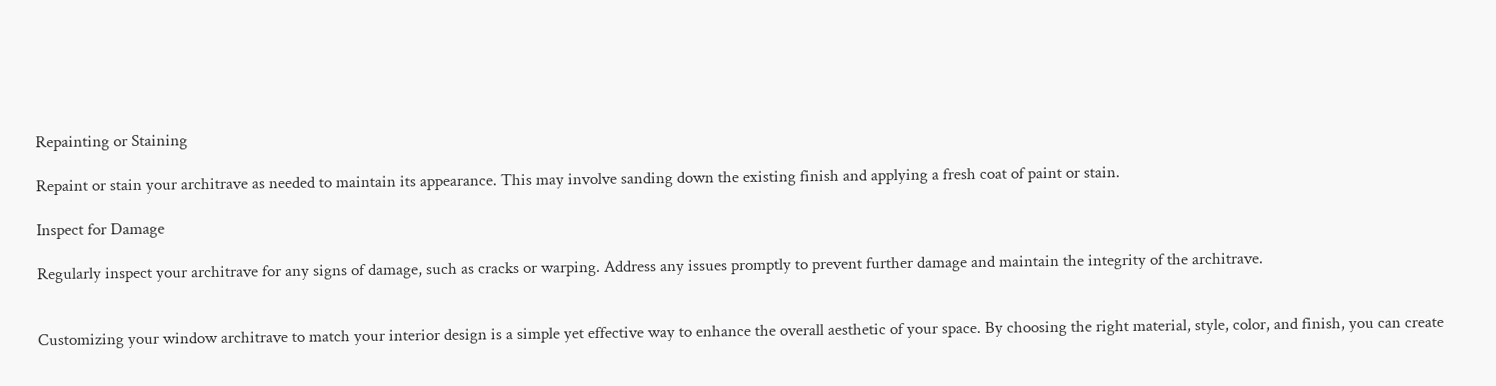Repainting or Staining

Repaint or stain your architrave as needed to maintain its appearance. This may involve sanding down the existing finish and applying a fresh coat of paint or stain.

Inspect for Damage

Regularly inspect your architrave for any signs of damage, such as cracks or warping. Address any issues promptly to prevent further damage and maintain the integrity of the architrave.


Customizing your window architrave to match your interior design is a simple yet effective way to enhance the overall aesthetic of your space. By choosing the right material, style, color, and finish, you can create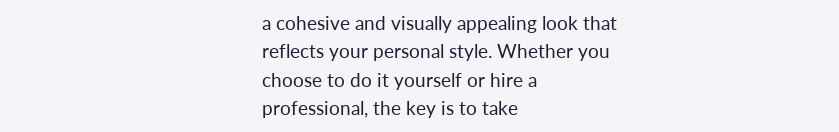a cohesive and visually appealing look that reflects your personal style. Whether you choose to do it yourself or hire a professional, the key is to take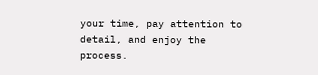your time, pay attention to detail, and enjoy the process.